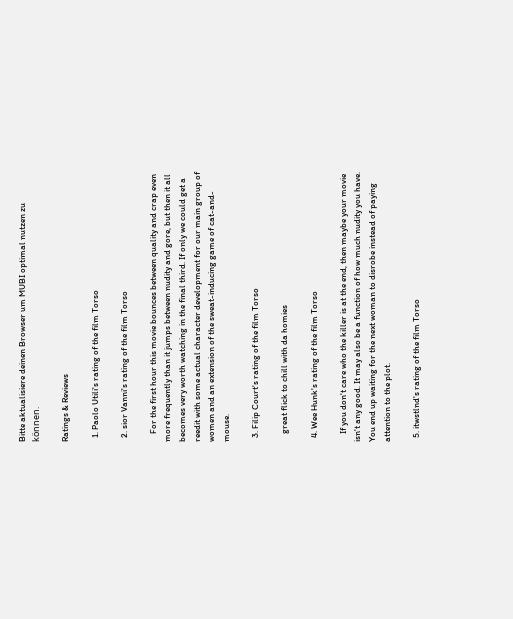Bitte aktualisiere deinen Browser um MUBI optimal nutzen zu können.

Ratings & Reviews

  1. Paolo Utili's rating of the film Torso

  2. sior Vanni's rating of the film Torso

    For the first hour this movie bounces between quality and crap even more frequently than it jumps between nudity and gore, but then it all becomes very worth watching in the final third. If only we could get a reedit with some actual character development for our main group of women and an extension of the sweat-inducing game of cat-and-mouse.

  3. Filip Court's rating of the film Torso

    great flick to chill with da homies

  4. Wee Hunk's rating of the film Torso

    If you don't care who the killer is at the end, then maybe your movie isn't any good. It may also be a function of how much nudity you have. You end up waiting for the next woman to disrobe instead of paying attention to the plot.

  5. itwstlnd's rating of the film Torso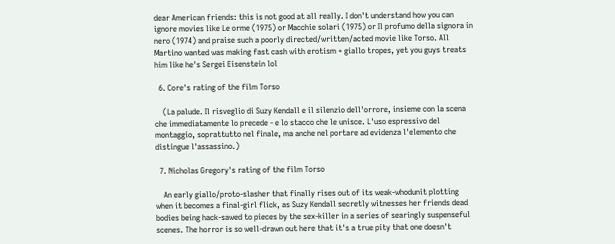dear American friends: this is not good at all really. I don't understand how you can ignore movies like Le orme (1975) or Macchie solari (1975) or Il profumo della signora in nero (1974) and praise such a poorly directed/written/acted movie like Torso. All Martino wanted was making fast cash with erotism + giallo tropes, yet you guys treats him like he's Sergei Eisenstein lol

  6. Core's rating of the film Torso

    (La palude. Il risveglio di Suzy Kendall e il silenzio dell'orrore, insieme con la scena che immediatamente lo precede - e lo stacco che le unisce. L'uso espressivo del montaggio, soprattutto nel finale, ma anche nel portare ad evidenza l'elemento che distingue l'assassino.)

  7. Nicholas Gregory's rating of the film Torso

    An early giallo/proto-slasher that finally rises out of its weak-whodunit plotting when it becomes a final-girl flick, as Suzy Kendall secretly witnesses her friends dead bodies being hack-sawed to pieces by the sex-killer in a series of searingly suspenseful scenes. The horror is so well-drawn out here that it's a true pity that one doesn't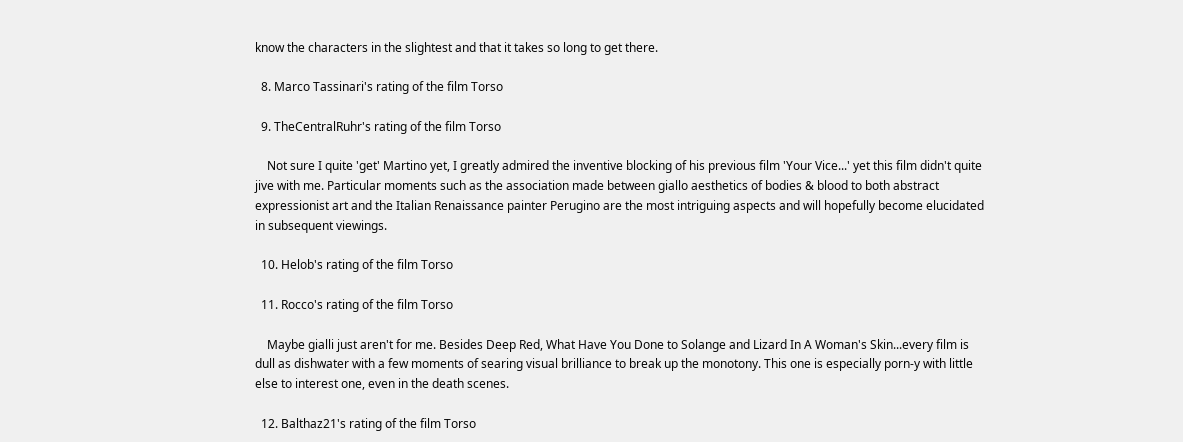know the characters in the slightest and that it takes so long to get there.

  8. Marco Tassinari's rating of the film Torso

  9. TheCentralRuhr's rating of the film Torso

    Not sure I quite 'get' Martino yet, I greatly admired the inventive blocking of his previous film 'Your Vice...' yet this film didn't quite jive with me. Particular moments such as the association made between giallo aesthetics of bodies & blood to both abstract expressionist art and the Italian Renaissance painter Perugino are the most intriguing aspects and will hopefully become elucidated in subsequent viewings.

  10. Helob's rating of the film Torso

  11. Rocco's rating of the film Torso

    Maybe gialli just aren't for me. Besides Deep Red, What Have You Done to Solange and Lizard In A Woman's Skin...every film is dull as dishwater with a few moments of searing visual brilliance to break up the monotony. This one is especially porn-y with little else to interest one, even in the death scenes.

  12. Balthaz21's rating of the film Torso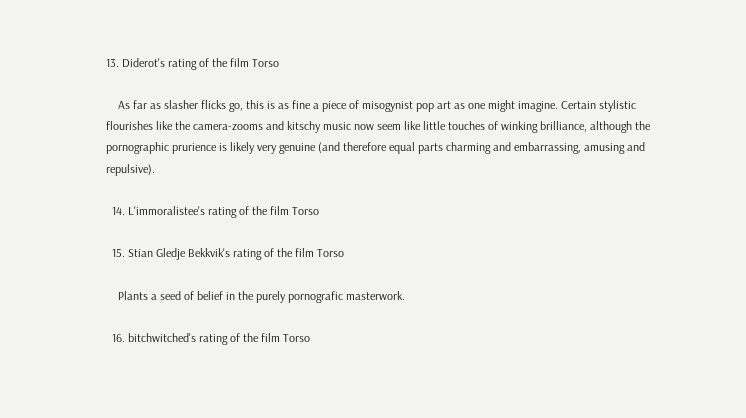13. Diderot's rating of the film Torso

    As far as slasher flicks go, this is as fine a piece of misogynist pop art as one might imagine. Certain stylistic flourishes like the camera-zooms and kitschy music now seem like little touches of winking brilliance, although the pornographic prurience is likely very genuine (and therefore equal parts charming and embarrassing, amusing and repulsive).

  14. L'immoralistee's rating of the film Torso

  15. Stian Gledje Bekkvik's rating of the film Torso

    Plants a seed of belief in the purely pornografic masterwork.

  16. bitchwitched's rating of the film Torso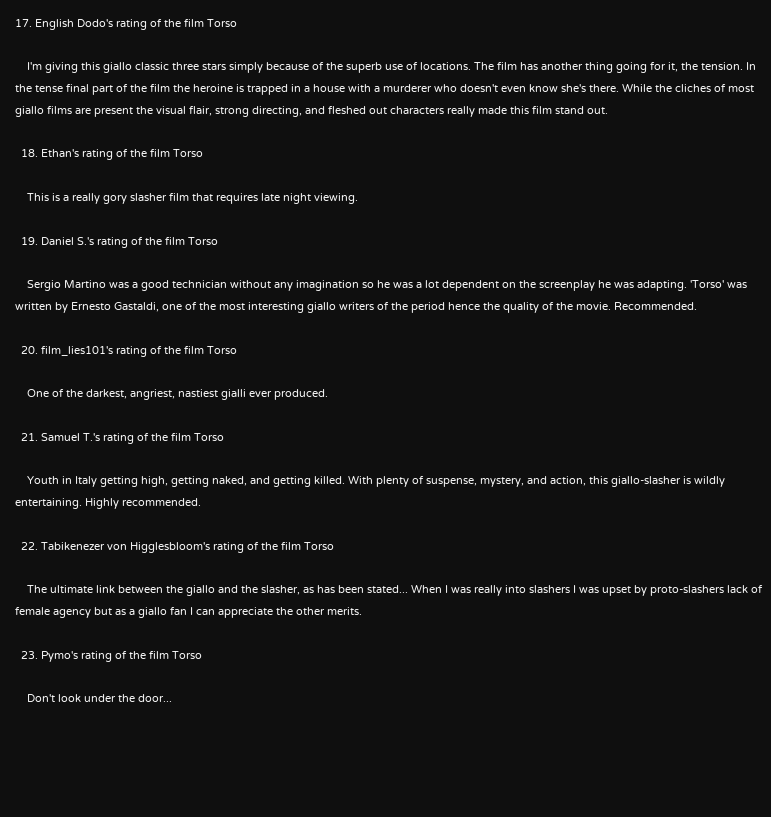17. English Dodo's rating of the film Torso

    I'm giving this giallo classic three stars simply because of the superb use of locations. The film has another thing going for it, the tension. In the tense final part of the film the heroine is trapped in a house with a murderer who doesn't even know she's there. While the cliches of most giallo films are present the visual flair, strong directing, and fleshed out characters really made this film stand out.

  18. Ethan's rating of the film Torso

    This is a really gory slasher film that requires late night viewing.

  19. Daniel S.'s rating of the film Torso

    Sergio Martino was a good technician without any imagination so he was a lot dependent on the screenplay he was adapting. 'Torso' was written by Ernesto Gastaldi, one of the most interesting giallo writers of the period hence the quality of the movie. Recommended.

  20. film_lies101's rating of the film Torso

    One of the darkest, angriest, nastiest gialli ever produced.

  21. Samuel T.'s rating of the film Torso

    Youth in Italy getting high, getting naked, and getting killed. With plenty of suspense, mystery, and action, this giallo-slasher is wildly entertaining. Highly recommended.

  22. Tabikenezer von Higglesbloom's rating of the film Torso

    The ultimate link between the giallo and the slasher, as has been stated... When I was really into slashers I was upset by proto-slashers lack of female agency but as a giallo fan I can appreciate the other merits.

  23. Pymo's rating of the film Torso

    Don't look under the door...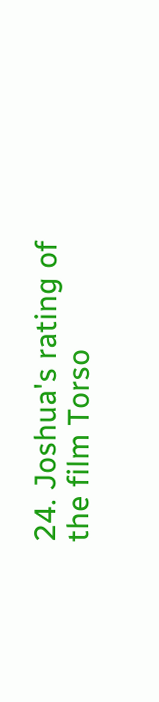24. Joshua's rating of the film Torso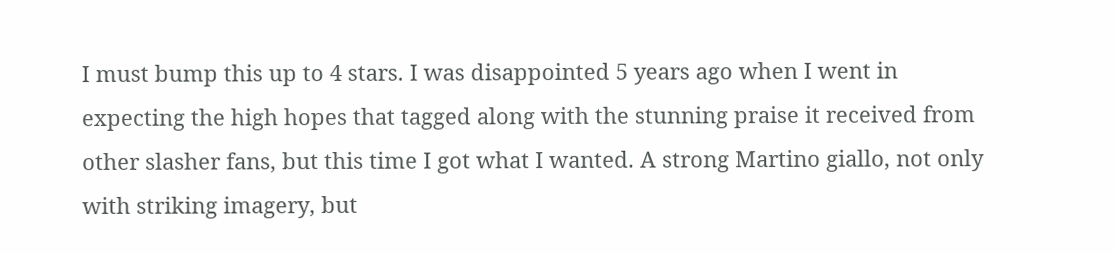I must bump this up to 4 stars. I was disappointed 5 years ago when I went in expecting the high hopes that tagged along with the stunning praise it received from other slasher fans, but this time I got what I wanted. A strong Martino giallo, not only with striking imagery, but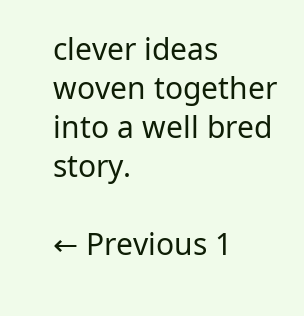clever ideas woven together into a well bred story.

← Previous 1